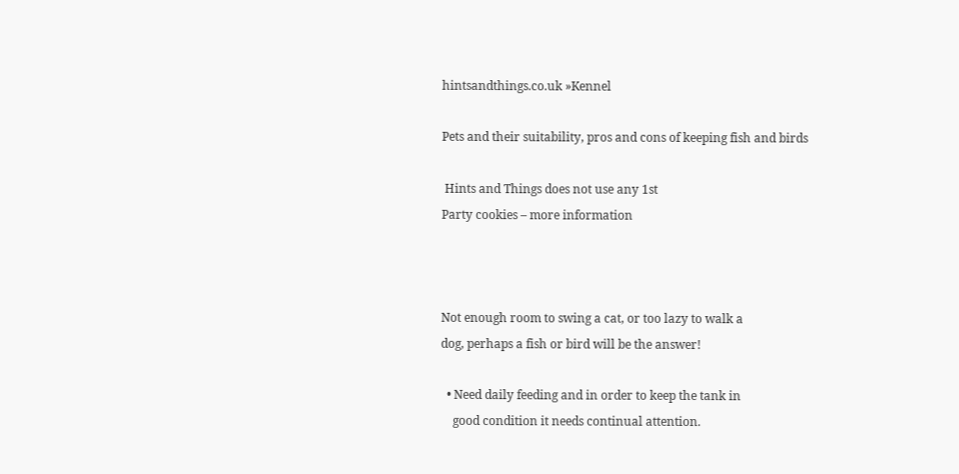hintsandthings.co.uk »Kennel

Pets and their suitability, pros and cons of keeping fish and birds

 Hints and Things does not use any 1st
Party cookies – more information



Not enough room to swing a cat, or too lazy to walk a
dog, perhaps a fish or bird will be the answer!

  • Need daily feeding and in order to keep the tank in
    good condition it needs continual attention.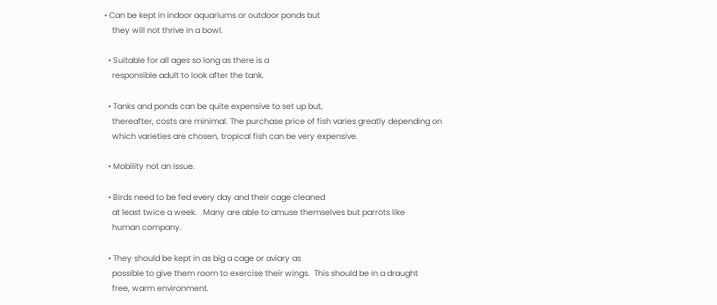• Can be kept in indoor aquariums or outdoor ponds but
    they will not thrive in a bowl.

  • Suitable for all ages so long as there is a
    responsible adult to look after the tank.

  • Tanks and ponds can be quite expensive to set up but,
    thereafter, costs are minimal. The purchase price of fish varies greatly depending on
    which varieties are chosen, tropical fish can be very expensive.

  • Mobility not an issue.

  • Birds need to be fed every day and their cage cleaned
    at least twice a week.   Many are able to amuse themselves but parrots like
    human company.

  • They should be kept in as big a cage or aviary as
    possible to give them room to exercise their wings.  This should be in a draught
    free, warm environment.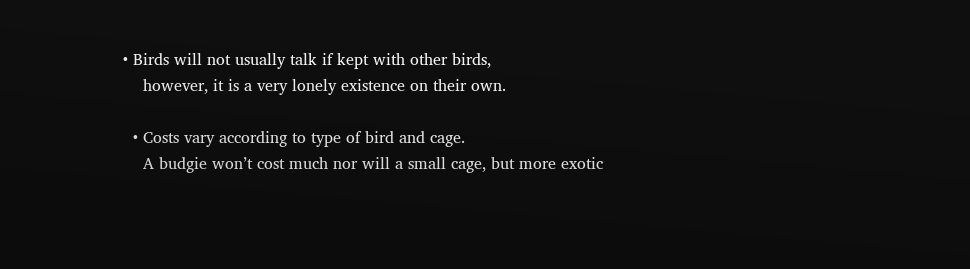• Birds will not usually talk if kept with other birds,
    however, it is a very lonely existence on their own.

  • Costs vary according to type of bird and cage.
    A budgie won’t cost much nor will a small cage, but more exotic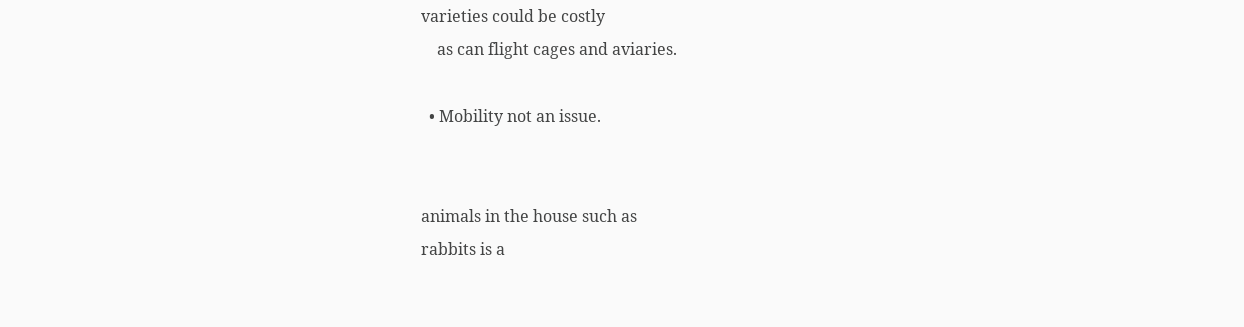varieties could be costly
    as can flight cages and aviaries.

  • Mobility not an issue.


animals in the house such as
rabbits is a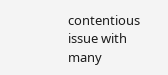contentious issue with many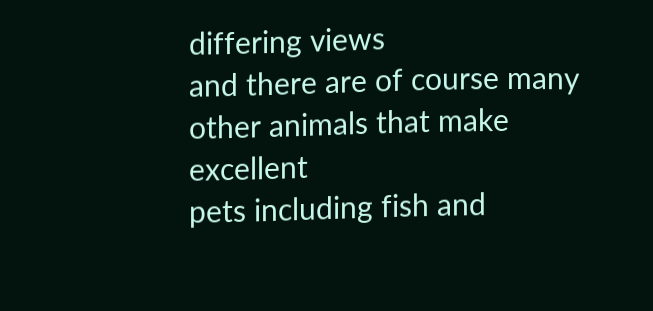differing views
and there are of course many other animals that make excellent
pets including fish and